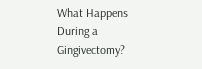What Happens During a Gingivectomy?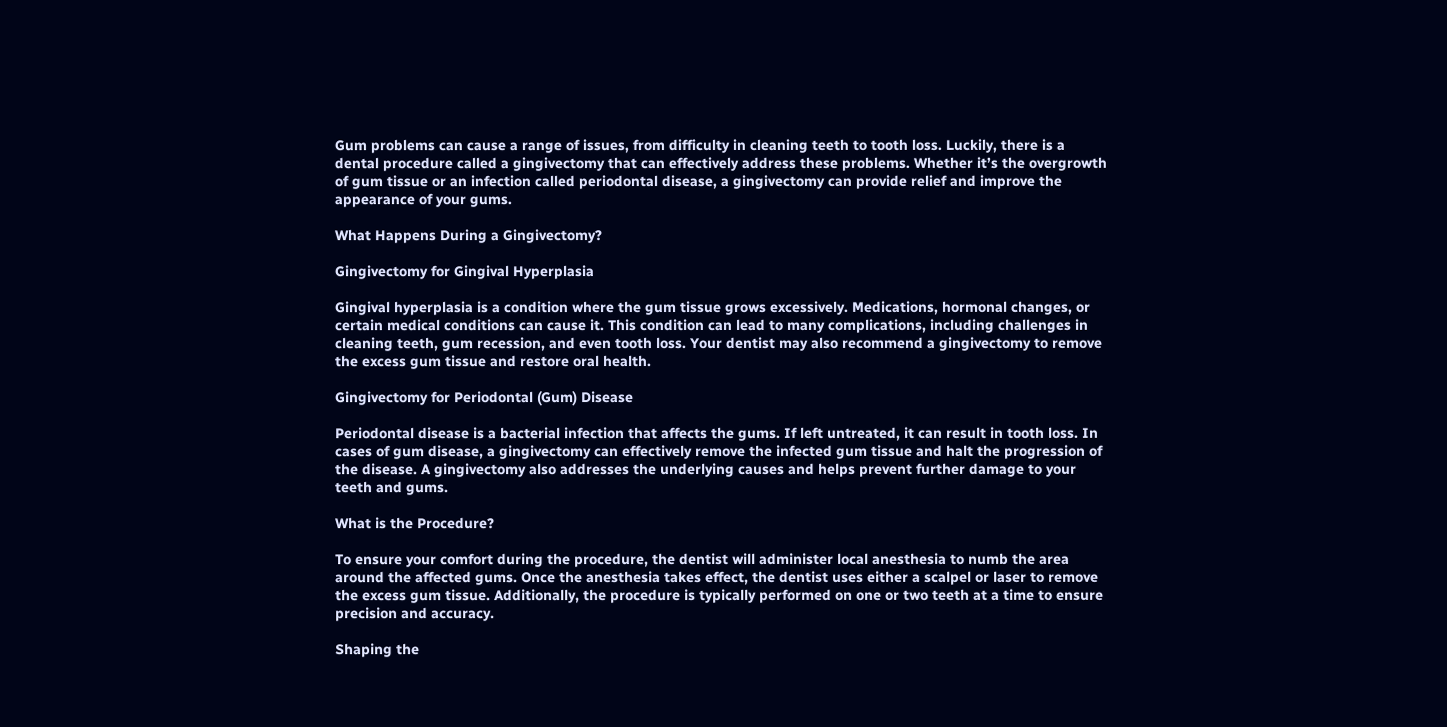Gum problems can cause a range of issues, from difficulty in cleaning teeth to tooth loss. Luckily, there is a dental procedure called a gingivectomy that can effectively address these problems. Whether it’s the overgrowth of gum tissue or an infection called periodontal disease, a gingivectomy can provide relief and improve the appearance of your gums.

What Happens During a Gingivectomy?

Gingivectomy for Gingival Hyperplasia

Gingival hyperplasia is a condition where the gum tissue grows excessively. Medications, hormonal changes, or certain medical conditions can cause it. This condition can lead to many complications, including challenges in cleaning teeth, gum recession, and even tooth loss. Your dentist may also recommend a gingivectomy to remove the excess gum tissue and restore oral health.

Gingivectomy for Periodontal (Gum) Disease

Periodontal disease is a bacterial infection that affects the gums. If left untreated, it can result in tooth loss. In cases of gum disease, a gingivectomy can effectively remove the infected gum tissue and halt the progression of the disease. A gingivectomy also addresses the underlying causes and helps prevent further damage to your teeth and gums.

What is the Procedure?

To ensure your comfort during the procedure, the dentist will administer local anesthesia to numb the area around the affected gums. Once the anesthesia takes effect, the dentist uses either a scalpel or laser to remove the excess gum tissue. Additionally, the procedure is typically performed on one or two teeth at a time to ensure precision and accuracy.

Shaping the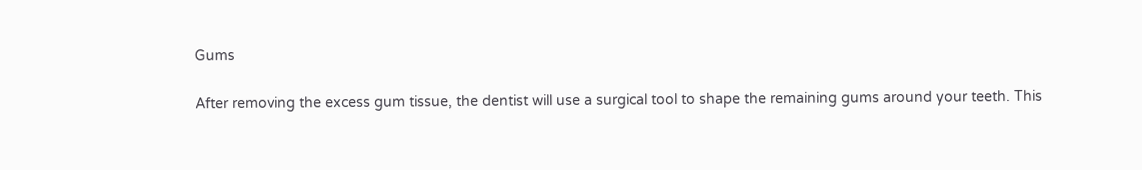Gums

After removing the excess gum tissue, the dentist will use a surgical tool to shape the remaining gums around your teeth. This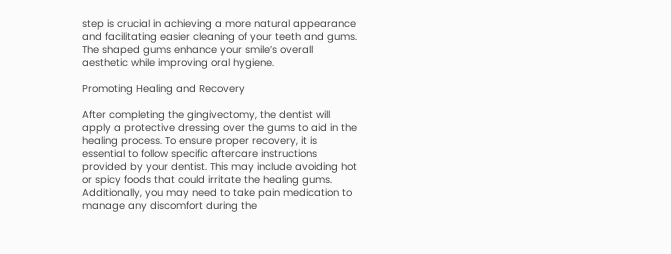step is crucial in achieving a more natural appearance and facilitating easier cleaning of your teeth and gums. The shaped gums enhance your smile’s overall aesthetic while improving oral hygiene.

Promoting Healing and Recovery

After completing the gingivectomy, the dentist will apply a protective dressing over the gums to aid in the healing process. To ensure proper recovery, it is essential to follow specific aftercare instructions provided by your dentist. This may include avoiding hot or spicy foods that could irritate the healing gums. Additionally, you may need to take pain medication to manage any discomfort during the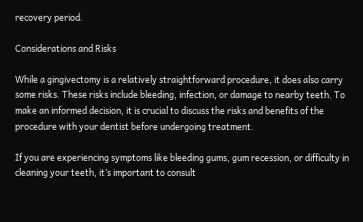recovery period.

Considerations and Risks

While a gingivectomy is a relatively straightforward procedure, it does also carry some risks. These risks include bleeding, infection, or damage to nearby teeth. To make an informed decision, it is crucial to discuss the risks and benefits of the procedure with your dentist before undergoing treatment.

If you are experiencing symptoms like bleeding gums, gum recession, or difficulty in cleaning your teeth, it’s important to consult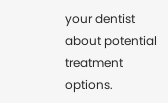your dentist about potential treatment options.